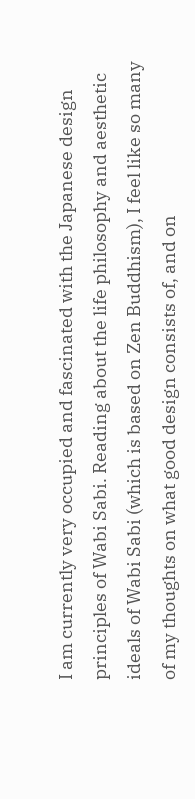I am currently very occupied and fascinated with the Japanese design principles of Wabi Sabi. Reading about the life philosophy and aesthetic ideals of Wabi Sabi (which is based on Zen Buddhism), I feel like so many of my thoughts on what good design consists of, and on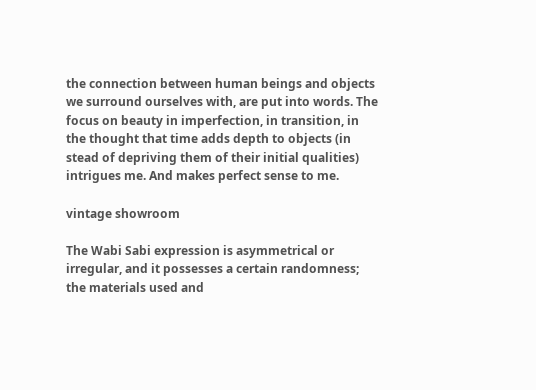the connection between human beings and objects we surround ourselves with, are put into words. The focus on beauty in imperfection, in transition, in the thought that time adds depth to objects (in stead of depriving them of their initial qualities) intrigues me. And makes perfect sense to me.

vintage showroom

The Wabi Sabi expression is asymmetrical or irregular, and it possesses a certain randomness; the materials used and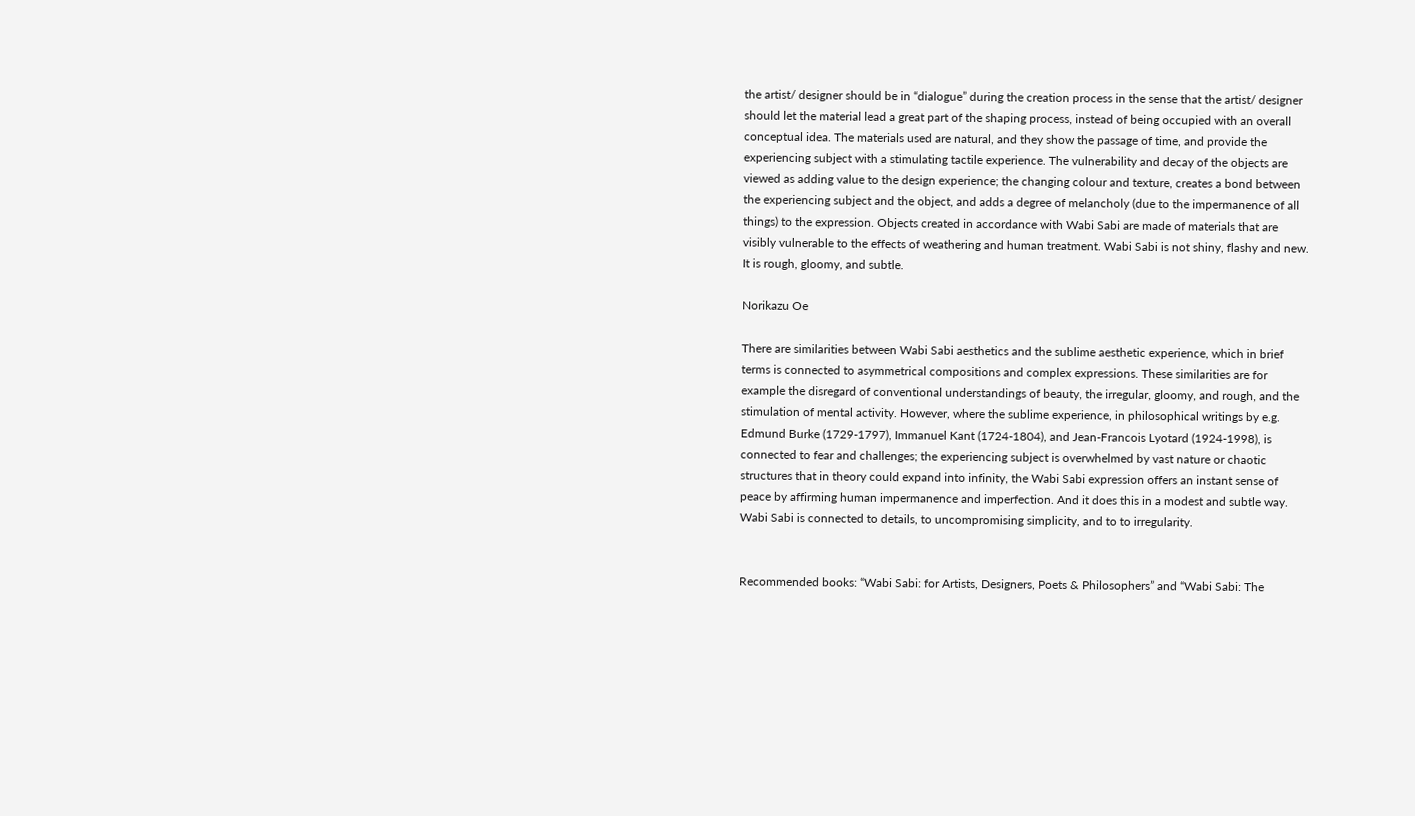the artist/ designer should be in “dialogue” during the creation process in the sense that the artist/ designer should let the material lead a great part of the shaping process, instead of being occupied with an overall conceptual idea. The materials used are natural, and they show the passage of time, and provide the experiencing subject with a stimulating tactile experience. The vulnerability and decay of the objects are viewed as adding value to the design experience; the changing colour and texture, creates a bond between the experiencing subject and the object, and adds a degree of melancholy (due to the impermanence of all things) to the expression. Objects created in accordance with Wabi Sabi are made of materials that are visibly vulnerable to the effects of weathering and human treatment. Wabi Sabi is not shiny, flashy and new. It is rough, gloomy, and subtle.

Norikazu Oe

There are similarities between Wabi Sabi aesthetics and the sublime aesthetic experience, which in brief terms is connected to asymmetrical compositions and complex expressions. These similarities are for example the disregard of conventional understandings of beauty, the irregular, gloomy, and rough, and the stimulation of mental activity. However, where the sublime experience, in philosophical writings by e.g. Edmund Burke (1729-1797), Immanuel Kant (1724-1804), and Jean-Francois Lyotard (1924-1998), is connected to fear and challenges; the experiencing subject is overwhelmed by vast nature or chaotic structures that in theory could expand into infinity, the Wabi Sabi expression offers an instant sense of peace by affirming human impermanence and imperfection. And it does this in a modest and subtle way. Wabi Sabi is connected to details, to uncompromising simplicity, and to to irregularity.


Recommended books: “Wabi Sabi: for Artists, Designers, Poets & Philosophers” and “Wabi Sabi: The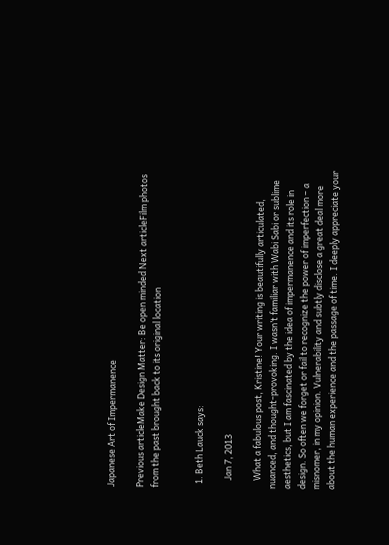Japanese Art of Impermanence

Previous articleMake Design Matter: Be open minded Next articleFilm photos from the past brought back to its original location


  1. Beth Lauck says:

    Jan 7, 2013

    What a fabulous post, Kristine! Your writing is beautifully articulated, nuanced, and thought-provoking. I wasn’t familiar with Wabi Sabi or sublime aesthetics, but I am fascinated by the idea of impermanence and its role in design. So often we forget or fail to recognize the power of imperfection – a misnomer, in my opinion. Vulnerability and subtly disclose a great deal more about the human experience and the passage of time. I deeply appreciate your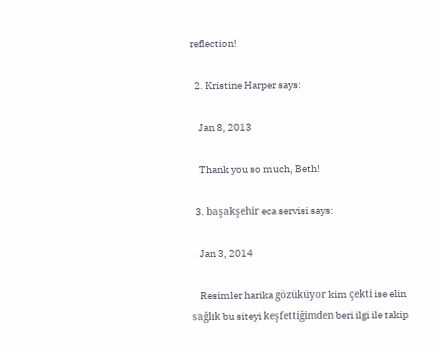reflection!

  2. Kristine Harper says:

    Jan 8, 2013

    Thank you so much, Beth!

  3. başakşehir eca servisi says:

    Jan 3, 2014

    Resimler harika gözüküyor kim çekti ise elin sağlık bu siteyi keşfettiğimden beri ilgi ile takip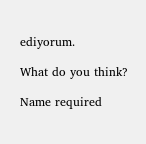ediyorum.

What do you think?

Name required